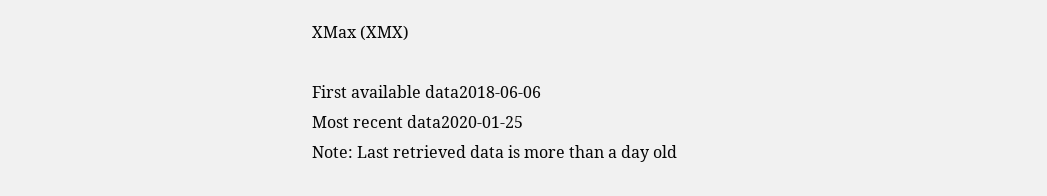XMax (XMX)

First available data2018-06-06
Most recent data2020-01-25
Note: Last retrieved data is more than a day old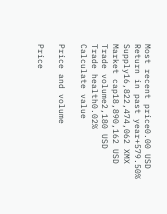Most recent price0.00 USD
Return in past year+579.50%
Supply16,822,474,062 XMX
Market cap18,890,162 USD
Trade volume2,180 USD
Trade health0.02%
Calculate value

Price and volume

Price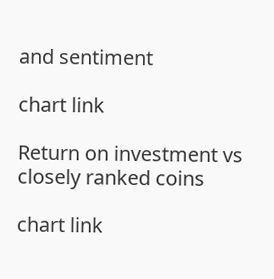and sentiment

chart link

Return on investment vs closely ranked coins

chart link